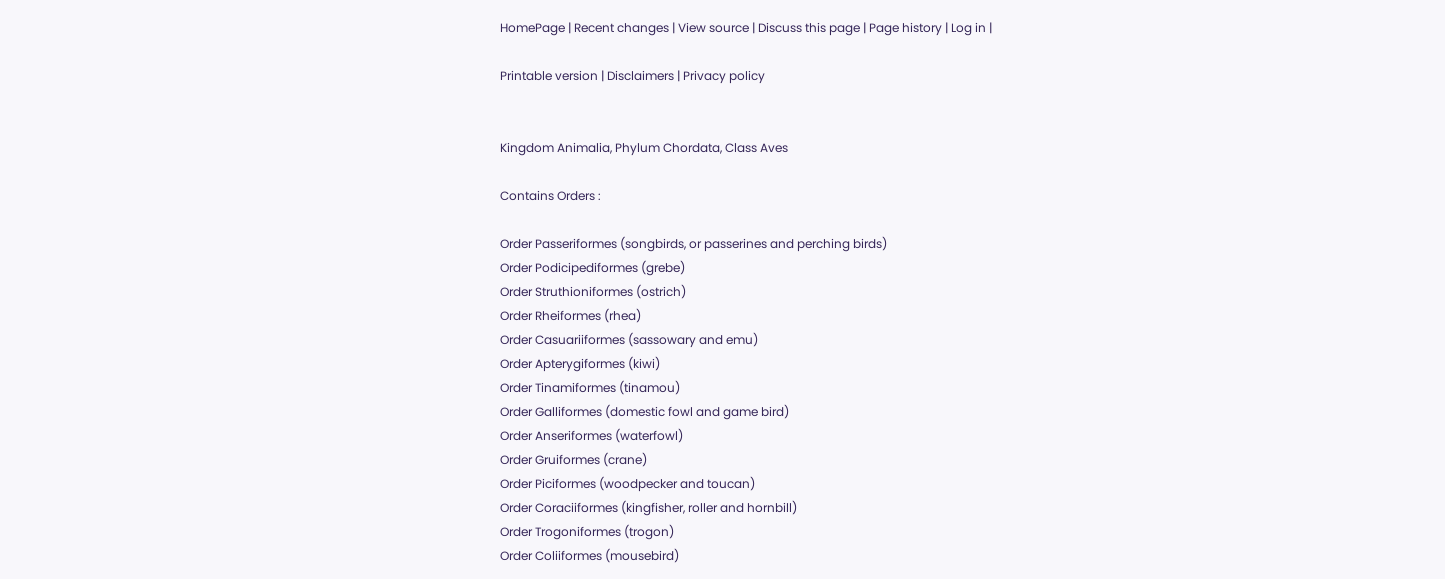HomePage | Recent changes | View source | Discuss this page | Page history | Log in |

Printable version | Disclaimers | Privacy policy


Kingdom Animalia, Phylum Chordata, Class Aves

Contains Orders :

Order Passeriformes (songbirds, or passerines and perching birds)
Order Podicipediformes (grebe)
Order Struthioniformes (ostrich)
Order Rheiformes (rhea)
Order Casuariiformes (sassowary and emu)
Order Apterygiformes (kiwi)
Order Tinamiformes (tinamou)
Order Galliformes (domestic fowl and game bird)
Order Anseriformes (waterfowl)
Order Gruiformes (crane)
Order Piciformes (woodpecker and toucan)
Order Coraciiformes (kingfisher, roller and hornbill)
Order Trogoniformes (trogon)
Order Coliiformes (mousebird)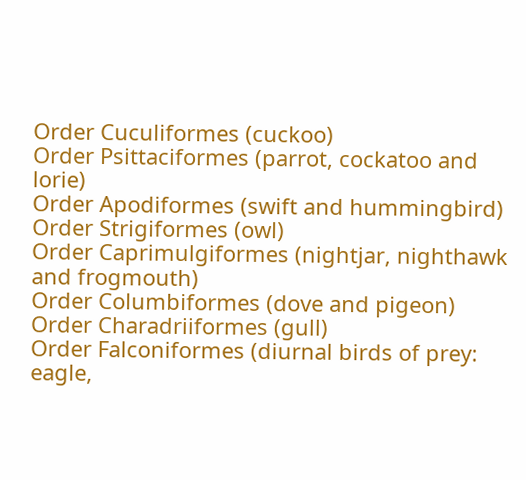Order Cuculiformes (cuckoo)
Order Psittaciformes (parrot, cockatoo and lorie)
Order Apodiformes (swift and hummingbird)
Order Strigiformes (owl)
Order Caprimulgiformes (nightjar, nighthawk and frogmouth)
Order Columbiformes (dove and pigeon)
Order Charadriiformes (gull)
Order Falconiformes (diurnal birds of prey: eagle,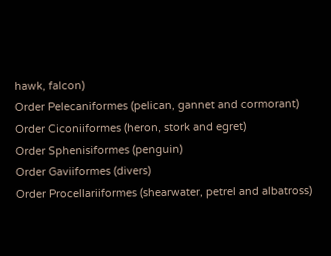hawk, falcon)
Order Pelecaniformes (pelican, gannet and cormorant)
Order Ciconiiformes (heron, stork and egret)
Order Sphenisiformes (penguin)
Order Gaviiformes (divers)
Order Procellariiformes (shearwater, petrel and albatross)